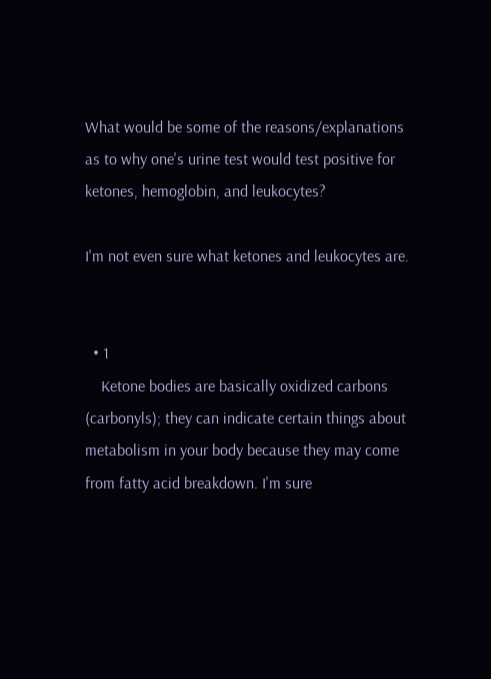What would be some of the reasons/explanations as to why one's urine test would test positive for ketones, hemoglobin, and leukocytes?

I'm not even sure what ketones and leukocytes are.


  • 1
    Ketone bodies are basically oxidized carbons (carbonyls); they can indicate certain things about metabolism in your body because they may come from fatty acid breakdown. I'm sure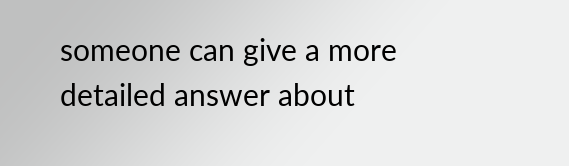someone can give a more detailed answer about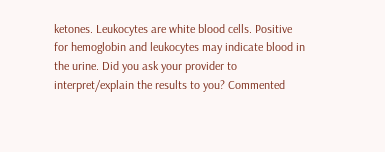ketones. Leukocytes are white blood cells. Positive for hemoglobin and leukocytes may indicate blood in the urine. Did you ask your provider to interpret/explain the results to you? Commented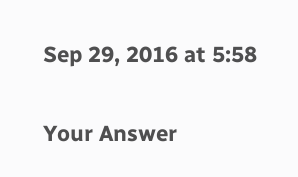Sep 29, 2016 at 5:58


Your Answer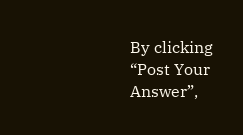By clicking “Post Your Answer”,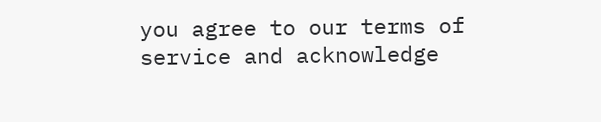you agree to our terms of service and acknowledge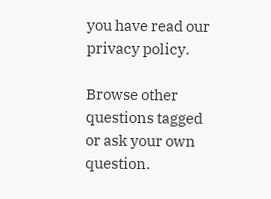you have read our privacy policy.

Browse other questions tagged or ask your own question.